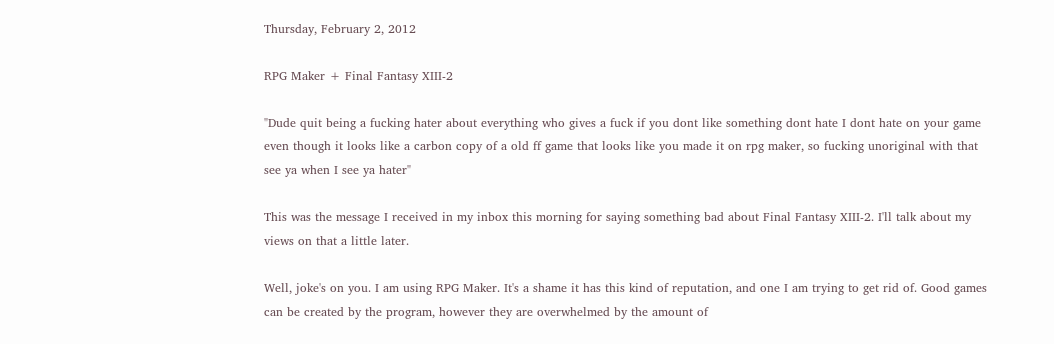Thursday, February 2, 2012

RPG Maker + Final Fantasy XIII-2

"Dude quit being a fucking hater about everything who gives a fuck if you dont like something dont hate I dont hate on your game even though it looks like a carbon copy of a old ff game that looks like you made it on rpg maker, so fucking unoriginal with that see ya when I see ya hater"

This was the message I received in my inbox this morning for saying something bad about Final Fantasy XIII-2. I'll talk about my views on that a little later.

Well, joke's on you. I am using RPG Maker. It's a shame it has this kind of reputation, and one I am trying to get rid of. Good games can be created by the program, however they are overwhelmed by the amount of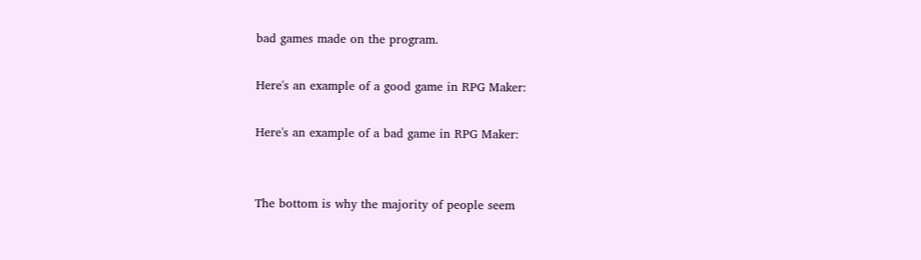bad games made on the program.

Here's an example of a good game in RPG Maker:

Here's an example of a bad game in RPG Maker:


The bottom is why the majority of people seem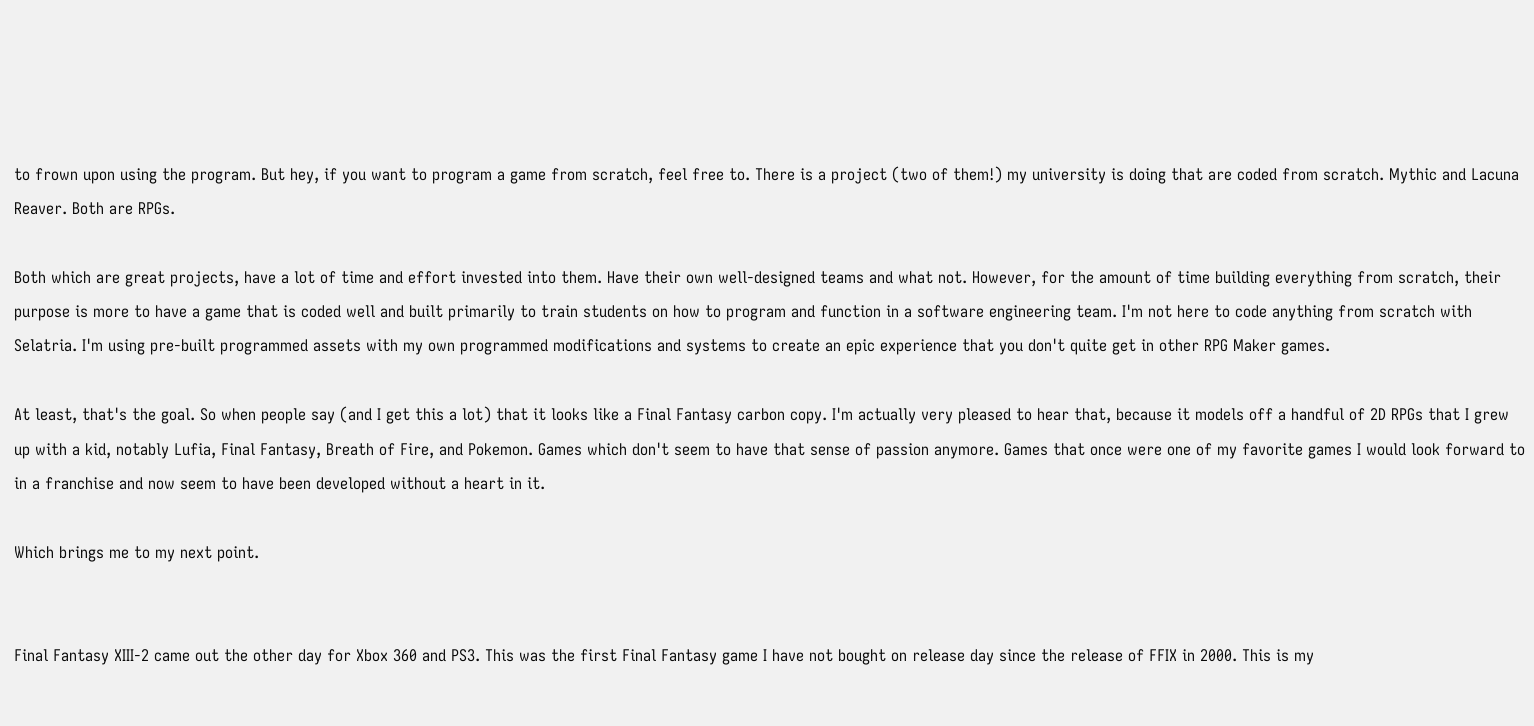to frown upon using the program. But hey, if you want to program a game from scratch, feel free to. There is a project (two of them!) my university is doing that are coded from scratch. Mythic and Lacuna Reaver. Both are RPGs.

Both which are great projects, have a lot of time and effort invested into them. Have their own well-designed teams and what not. However, for the amount of time building everything from scratch, their purpose is more to have a game that is coded well and built primarily to train students on how to program and function in a software engineering team. I'm not here to code anything from scratch with Selatria. I'm using pre-built programmed assets with my own programmed modifications and systems to create an epic experience that you don't quite get in other RPG Maker games.

At least, that's the goal. So when people say (and I get this a lot) that it looks like a Final Fantasy carbon copy. I'm actually very pleased to hear that, because it models off a handful of 2D RPGs that I grew up with a kid, notably Lufia, Final Fantasy, Breath of Fire, and Pokemon. Games which don't seem to have that sense of passion anymore. Games that once were one of my favorite games I would look forward to in a franchise and now seem to have been developed without a heart in it.

Which brings me to my next point.


Final Fantasy XIII-2 came out the other day for Xbox 360 and PS3. This was the first Final Fantasy game I have not bought on release day since the release of FFIX in 2000. This is my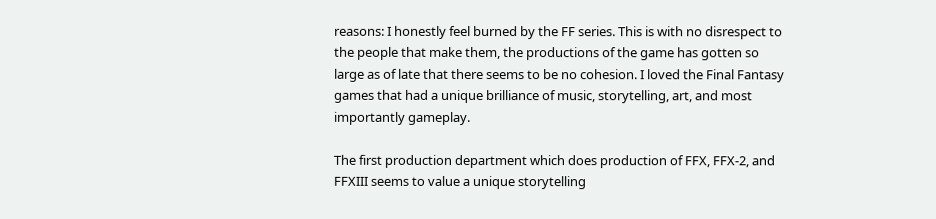reasons: I honestly feel burned by the FF series. This is with no disrespect to the people that make them, the productions of the game has gotten so large as of late that there seems to be no cohesion. I loved the Final Fantasy games that had a unique brilliance of music, storytelling, art, and most importantly gameplay.

The first production department which does production of FFX, FFX-2, and FFXIII seems to value a unique storytelling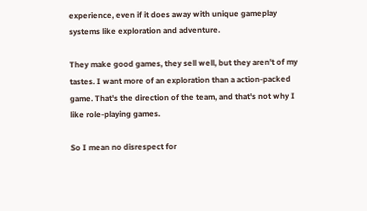experience, even if it does away with unique gameplay systems like exploration and adventure.

They make good games, they sell well, but they aren't of my tastes. I want more of an exploration than a action-packed game. That's the direction of the team, and that's not why I like role-playing games.

So I mean no disrespect for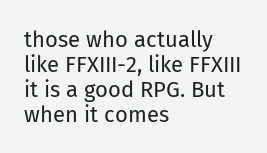those who actually like FFXIII-2, like FFXIII it is a good RPG. But when it comes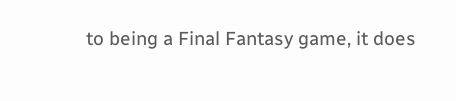to being a Final Fantasy game, it does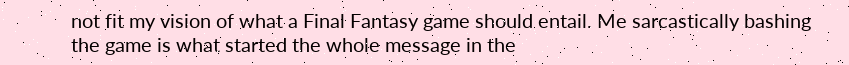not fit my vision of what a Final Fantasy game should entail. Me sarcastically bashing the game is what started the whole message in the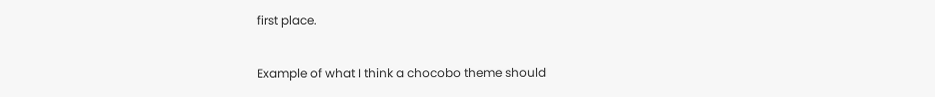first place.

Example of what I think a chocobo theme should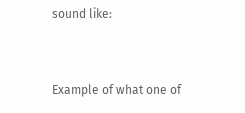sound like:


Example of what one of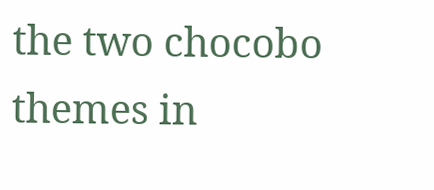the two chocobo themes in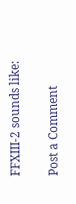FFXIII-2 sounds like:

Post a Comment